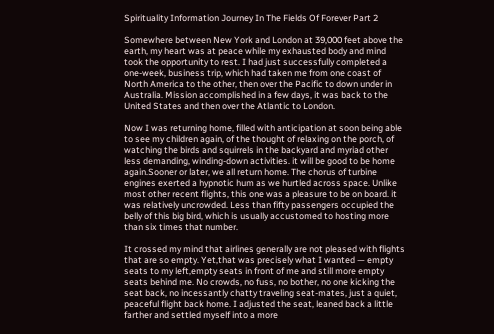Spirituality Information Journey In The Fields Of Forever Part 2

Somewhere between New York and London at 39,000 feet above the earth, my heart was at peace while my exhausted body and mind took the opportunity to rest. I had just successfully completed a one-week, business trip, which had taken me from one coast of North America to the other, then over the Pacific to down under in Australia. Mission accomplished in a few days, it was back to the United States and then over the Atlantic to London.

Now I was returning home, filled with anticipation at soon being able to see my children again, of the thought of relaxing on the porch, of watching the birds and squirrels in the backyard and myriad other less demanding, winding-down activities. it will be good to be home again.Sooner or later, we all return home. The chorus of turbine engines exerted a hypnotic hum as we hurtled across space. Unlike most other recent flights, this one was a pleasure to be on board. it was relatively uncrowded. Less than fifty passengers occupied the belly of this big bird, which is usually accustomed to hosting more than six times that number.

It crossed my mind that airlines generally are not pleased with flights that are so empty. Yet,that was precisely what I wanted — empty seats to my left,empty seats in front of me and still more empty seats behind me. No crowds, no fuss, no bother, no one kicking the seat back, no incessantly chatty traveling seat-mates, just a quiet, peaceful flight back home. I adjusted the seat, leaned back a little farther and settled myself into a more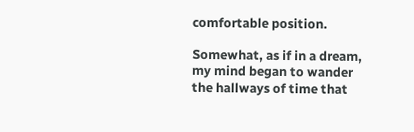comfortable position.

Somewhat, as if in a dream, my mind began to wander the hallways of time that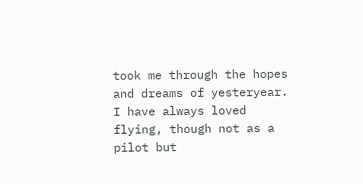took me through the hopes and dreams of yesteryear. I have always loved flying, though not as a pilot but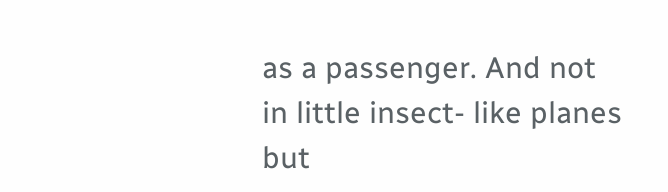as a passenger. And not in little insect- like planes but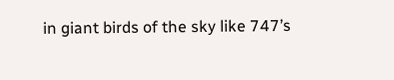in giant birds of the sky like 747’s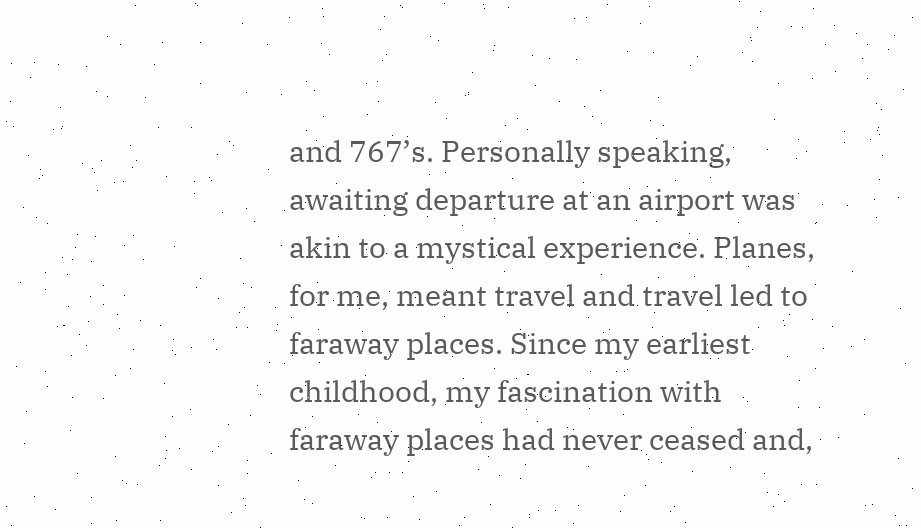and 767’s. Personally speaking, awaiting departure at an airport was akin to a mystical experience. Planes, for me, meant travel and travel led to faraway places. Since my earliest childhood, my fascination with faraway places had never ceased and,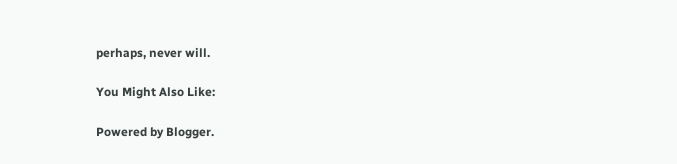perhaps, never will.

You Might Also Like:

Powered by Blogger.